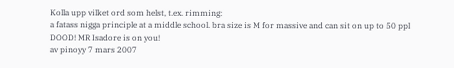Kolla upp vilket ord som helst, t.ex. rimming:
a fatass nigga principle at a middle school. bra size is M for massive and can sit on up to 50 ppl
DOOD! MR Isadore is on you!
av pinoyy 7 mars 2007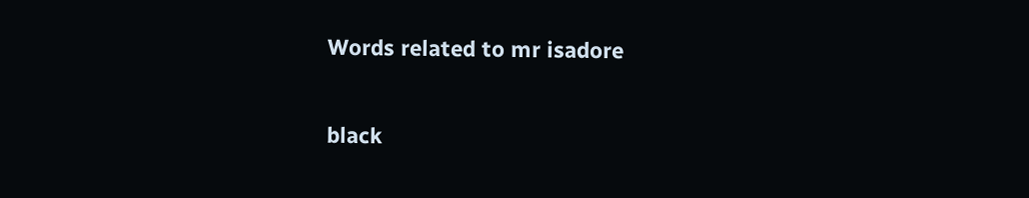Words related to mr isadore

black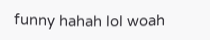funny hahah lol woah